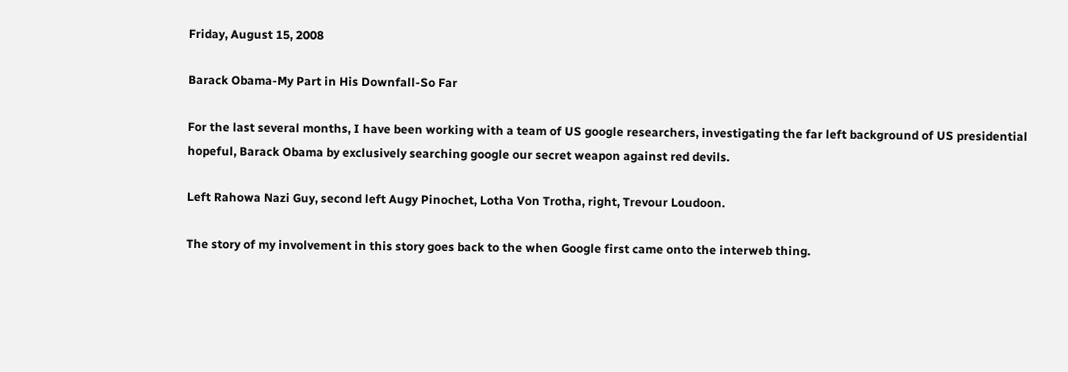Friday, August 15, 2008

Barack Obama-My Part in His Downfall-So Far

For the last several months, I have been working with a team of US google researchers, investigating the far left background of US presidential hopeful, Barack Obama by exclusively searching google our secret weapon against red devils.

Left Rahowa Nazi Guy, second left Augy Pinochet, Lotha Von Trotha, right, Trevour Loudoon.

The story of my involvement in this story goes back to the when Google first came onto the interweb thing.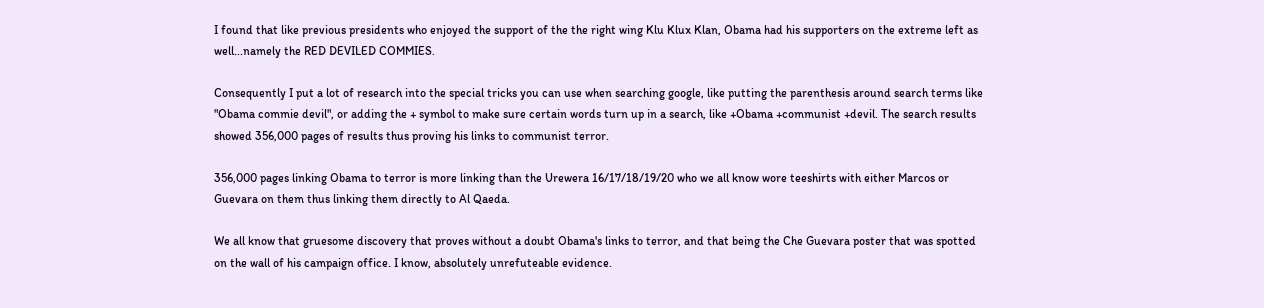I found that like previous presidents who enjoyed the support of the the right wing Klu Klux Klan, Obama had his supporters on the extreme left as well...namely the RED DEVILED COMMIES.

Consequently I put a lot of research into the special tricks you can use when searching google, like putting the parenthesis around search terms like "Obama commie devil", or adding the + symbol to make sure certain words turn up in a search, like +Obama +communist +devil. The search results showed 356,000 pages of results thus proving his links to communist terror.

356,000 pages linking Obama to terror is more linking than the Urewera 16/17/18/19/20 who we all know wore teeshirts with either Marcos or Guevara on them thus linking them directly to Al Qaeda.

We all know that gruesome discovery that proves without a doubt Obama's links to terror, and that being the Che Guevara poster that was spotted on the wall of his campaign office. I know, absolutely unrefuteable evidence.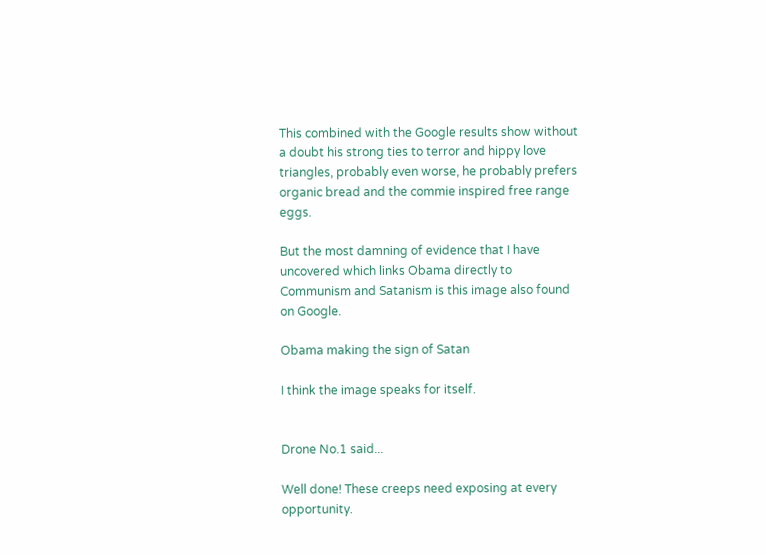This combined with the Google results show without a doubt his strong ties to terror and hippy love triangles, probably even worse, he probably prefers organic bread and the commie inspired free range eggs.

But the most damning of evidence that I have uncovered which links Obama directly to Communism and Satanism is this image also found on Google.

Obama making the sign of Satan

I think the image speaks for itself.


Drone No.1 said...

Well done! These creeps need exposing at every opportunity.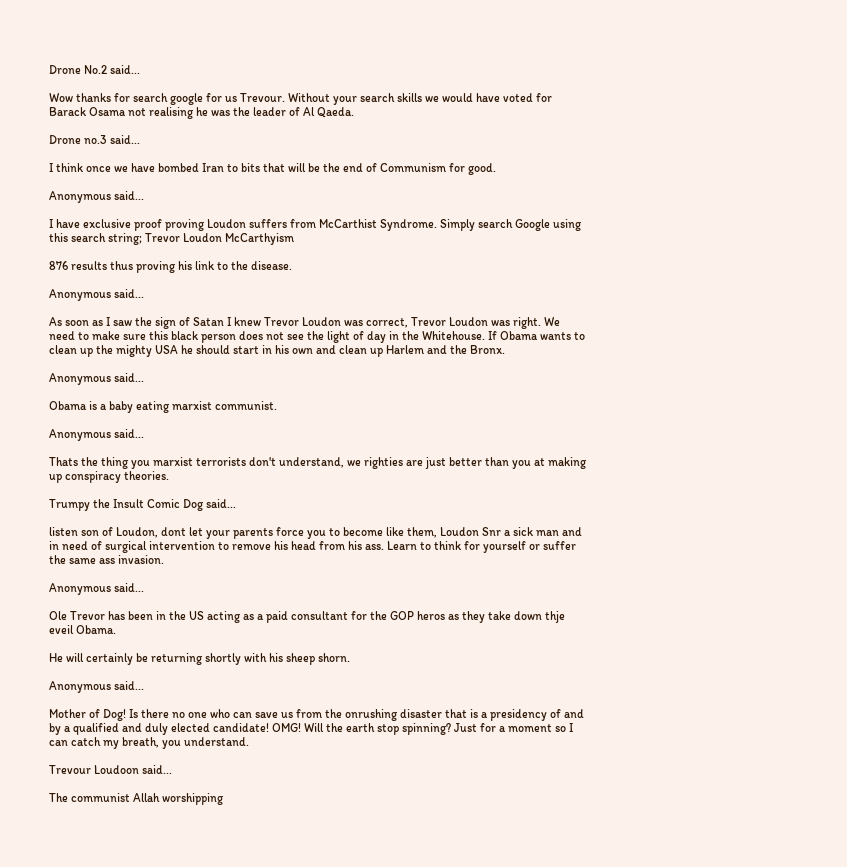Drone No.2 said...

Wow thanks for search google for us Trevour. Without your search skills we would have voted for Barack Osama not realising he was the leader of Al Qaeda.

Drone no.3 said...

I think once we have bombed Iran to bits that will be the end of Communism for good.

Anonymous said...

I have exclusive proof proving Loudon suffers from McCarthist Syndrome. Simply search Google using this search string; Trevor Loudon McCarthyism

876 results thus proving his link to the disease.

Anonymous said...

As soon as I saw the sign of Satan I knew Trevor Loudon was correct, Trevor Loudon was right. We need to make sure this black person does not see the light of day in the Whitehouse. If Obama wants to clean up the mighty USA he should start in his own and clean up Harlem and the Bronx.

Anonymous said...

Obama is a baby eating marxist communist.

Anonymous said...

Thats the thing you marxist terrorists don't understand, we righties are just better than you at making up conspiracy theories.

Trumpy the Insult Comic Dog said...

listen son of Loudon, dont let your parents force you to become like them, Loudon Snr a sick man and in need of surgical intervention to remove his head from his ass. Learn to think for yourself or suffer the same ass invasion.

Anonymous said...

Ole Trevor has been in the US acting as a paid consultant for the GOP heros as they take down thje eveil Obama.

He will certainly be returning shortly with his sheep shorn.

Anonymous said...

Mother of Dog! Is there no one who can save us from the onrushing disaster that is a presidency of and by a qualified and duly elected candidate! OMG! Will the earth stop spinning? Just for a moment so I can catch my breath, you understand.

Trevour Loudoon said...

The communist Allah worshipping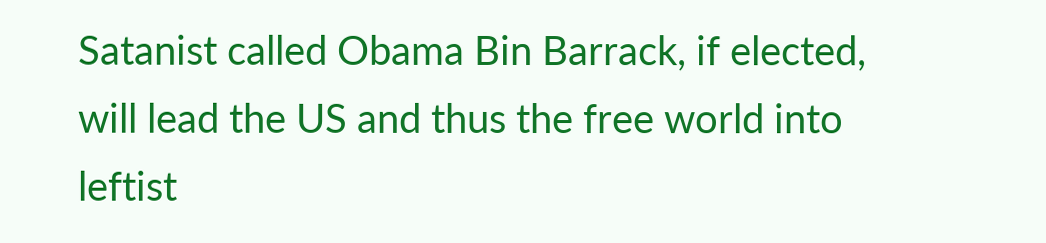Satanist called Obama Bin Barrack, if elected, will lead the US and thus the free world into leftist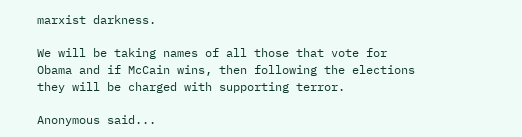marxist darkness.

We will be taking names of all those that vote for Obama and if McCain wins, then following the elections they will be charged with supporting terror.

Anonymous said...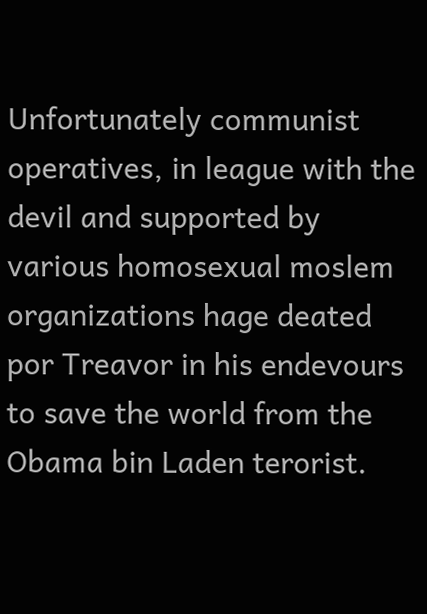Unfortunately communist operatives, in league with the devil and supported by various homosexual moslem organizations hage deated por Treavor in his endevours to save the world from the Obama bin Laden terorist.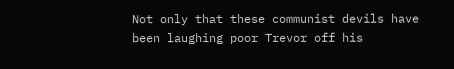Not only that these communist devils have been laughing poor Trevor off his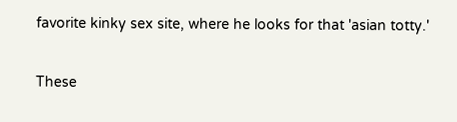favorite kinky sex site, where he looks for that 'asian totty.'

These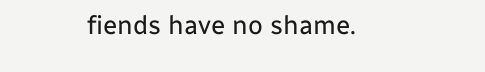fiends have no shame.